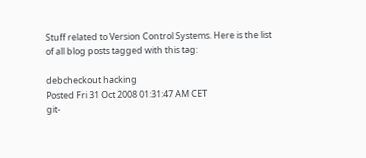Stuff related to Version Control Systems. Here is the list of all blog posts tagged with this tag:

debcheckout hacking
Posted Fri 31 Oct 2008 01:31:47 AM CET
git-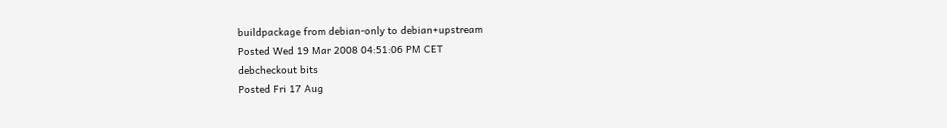buildpackage from debian-only to debian+upstream
Posted Wed 19 Mar 2008 04:51:06 PM CET
debcheckout bits
Posted Fri 17 Aug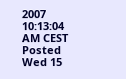2007 10:13:04 AM CEST
Posted Wed 15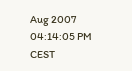Aug 2007 04:14:05 PM CEST